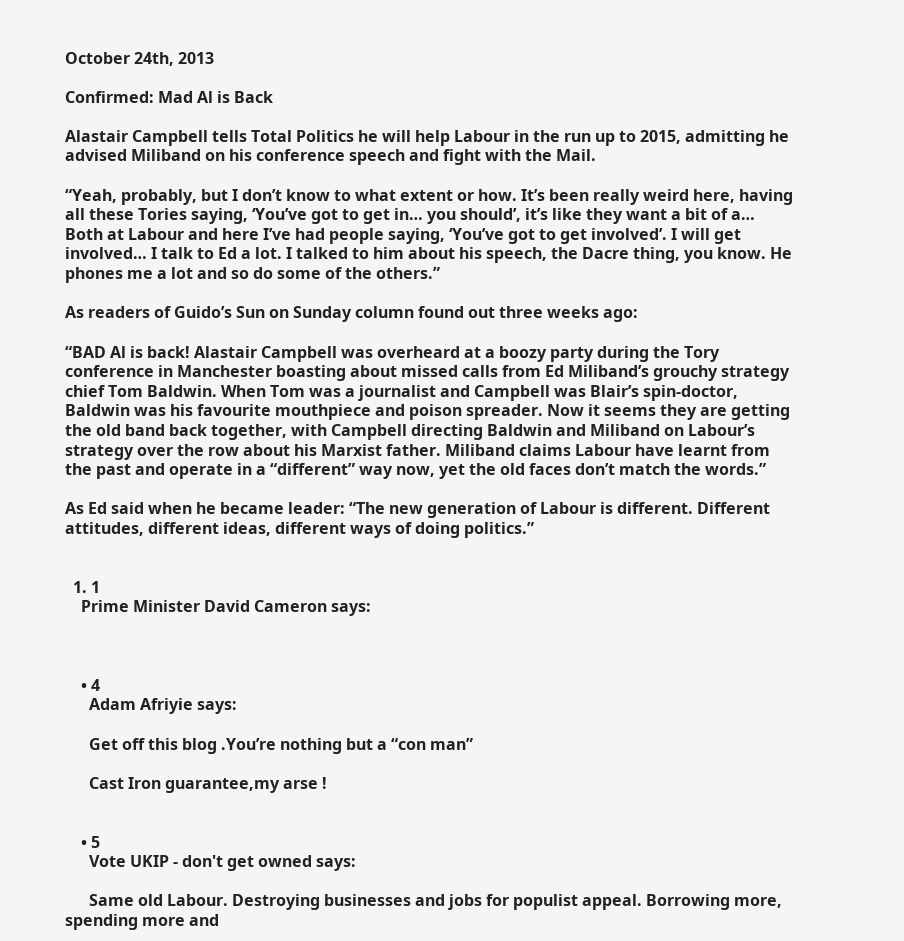October 24th, 2013

Confirmed: Mad Al is Back

Alastair Campbell tells Total Politics he will help Labour in the run up to 2015, admitting he advised Miliband on his conference speech and fight with the Mail.

“Yeah, probably, but I don’t know to what extent or how. It’s been really weird here, having all these Tories saying, ‘You’ve got to get in… you should’, it’s like they want a bit of a… Both at Labour and here I’ve had people saying, ‘You’ve got to get involved’. I will get involved… I talk to Ed a lot. I talked to him about his speech, the Dacre thing, you know. He phones me a lot and so do some of the others.”

As readers of Guido’s Sun on Sunday column found out three weeks ago:

“BAD Al is back! Alastair Campbell was overheard at a boozy party during the Tory conference in Manchester boasting about missed calls from Ed Miliband’s grouchy strategy chief Tom Baldwin. When Tom was a journalist and Campbell was Blair’s spin-doctor, Baldwin was his favourite mouthpiece and poison spreader. Now it seems they are getting the old band back together, with Campbell directing Baldwin and Miliband on Labour’s strategy over the row about his Marxist father. Miliband claims Labour have learnt from the past and operate in a “different” way now, yet the old faces don’t match the words.”

As Ed said when he became leader: “The new generation of Labour is different. Different attitudes, different ideas, different ways of doing politics.”


  1. 1
    Prime Minister David Cameron says:



    • 4
      Adam Afriyie says:

      Get off this blog .You’re nothing but a “con man”

      Cast Iron guarantee,my arse !


    • 5
      Vote UKIP - don't get owned says:

      Same old Labour. Destroying businesses and jobs for populist appeal. Borrowing more, spending more and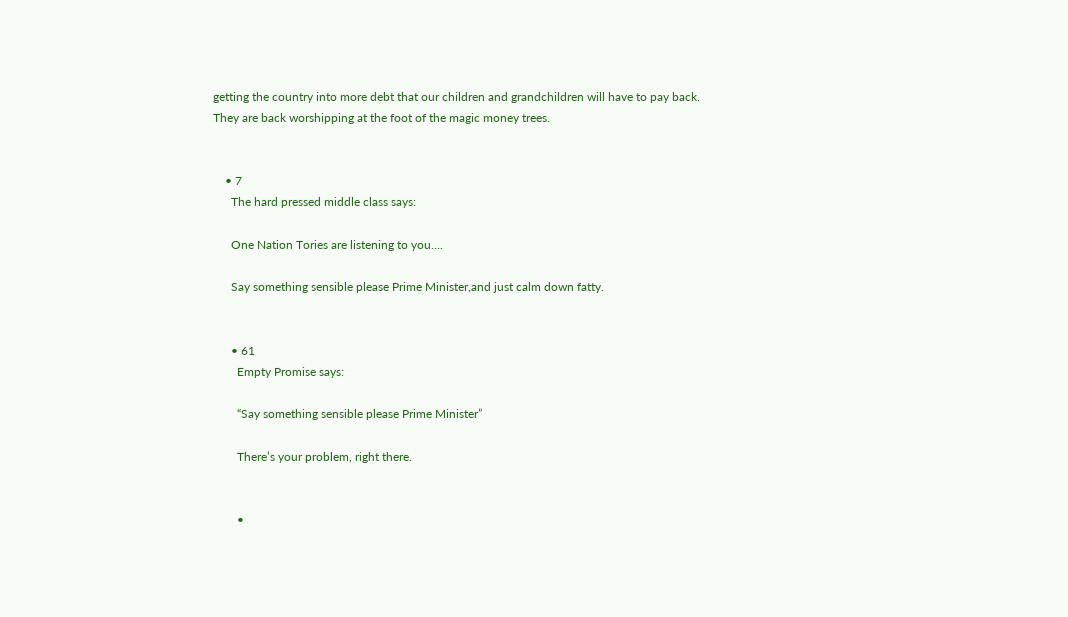getting the country into more debt that our children and grandchildren will have to pay back. They are back worshipping at the foot of the magic money trees.


    • 7
      The hard pressed middle class says:

      One Nation Tories are listening to you….

      Say something sensible please Prime Minister,and just calm down fatty.


      • 61
        Empty Promise says:

        “Say something sensible please Prime Minister”

        There’s your problem, right there.


        •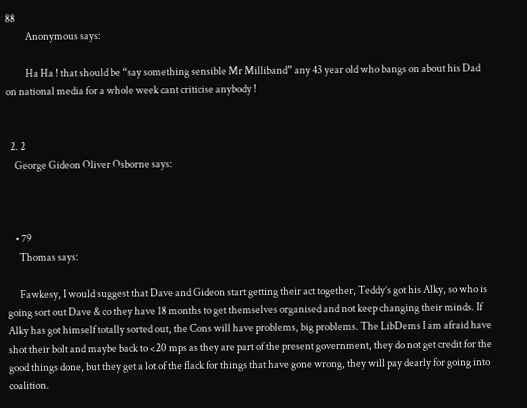88
          Anonymous says:

          Ha Ha ! that should be “say something sensible Mr Milliband” any 43 year old who bangs on about his Dad on national media for a whole week cant criticise anybody !


  2. 2
    George Gideon Oliver Osborne says:



    • 79
      Thomas says:

      Fawkesy, I would suggest that Dave and Gideon start getting their act together, Teddy’s got his Alky, so who is going sort out Dave & co they have 18 months to get themselves organised and not keep changing their minds. If Alky has got himself totally sorted out, the Cons will have problems, big problems. The LibDems I am afraid have shot their bolt and maybe back to <20 mps as they are part of the present government, they do not get credit for the good things done, but they get a lot of the flack for things that have gone wrong, they will pay dearly for going into coalition.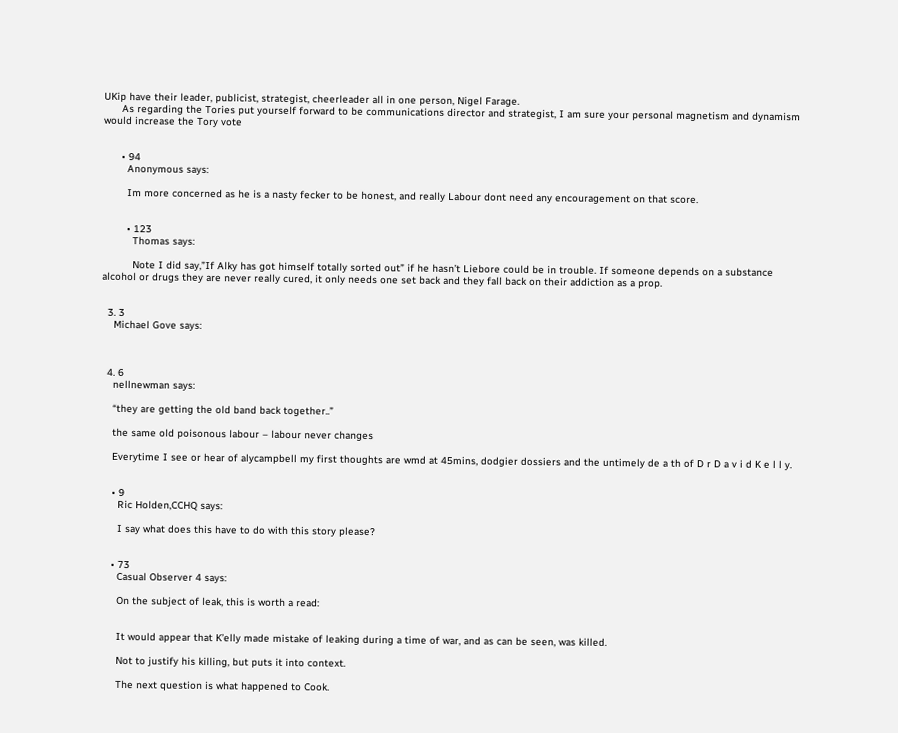UKip have their leader, publicist, strategist, cheerleader all in one person, Nigel Farage.
      As regarding the Tories put yourself forward to be communications director and strategist, I am sure your personal magnetism and dynamism would increase the Tory vote


      • 94
        Anonymous says:

        Im more concerned as he is a nasty fecker to be honest, and really Labour dont need any encouragement on that score.


        • 123
          Thomas says:

          Note I did say,”If Alky has got himself totally sorted out” if he hasn’t Liebore could be in trouble. If someone depends on a substance alcohol or drugs they are never really cured, it only needs one set back and they fall back on their addiction as a prop.


  3. 3
    Michael Gove says:



  4. 6
    nellnewman says:

    “they are getting the old band back together..”

    the same old poisonous labour – labour never changes

    Everytime I see or hear of alycampbell my first thoughts are wmd at 45mins, dodgier dossiers and the untimely de a th of D r D a v i d K e l l y.


    • 9
      Ric Holden,CCHQ says:

      I say what does this have to do with this story please?


    • 73
      Casual Observer 4 says:

      On the subject of leak, this is worth a read:


      It would appear that K’elly made mistake of leaking during a time of war, and as can be seen, was killed.

      Not to justify his killing, but puts it into context.

      The next question is what happened to Cook.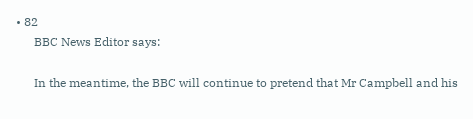• 82
      BBC News Editor says:

      In the meantime, the BBC will continue to pretend that Mr Campbell and his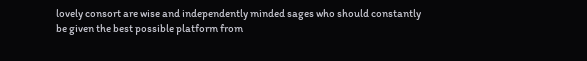lovely consort are wise and independently minded sages who should constantly be given the best possible platform from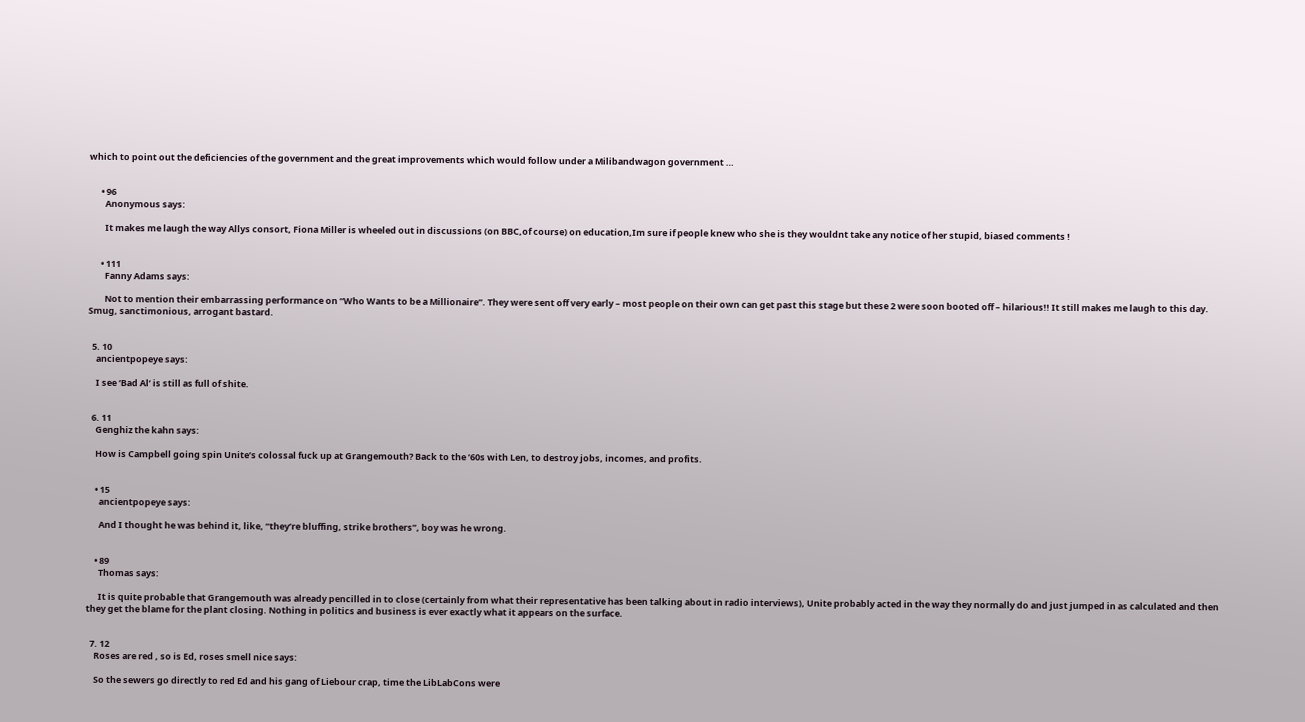which to point out the deficiencies of the government and the great improvements which would follow under a Milibandwagon government …


      • 96
        Anonymous says:

        It makes me laugh the way Allys consort, Fiona Miller is wheeled out in discussions (on BBC,of course) on education,Im sure if people knew who she is they wouldnt take any notice of her stupid, biased comments !


      • 111
        Fanny Adams says:

        Not to mention their embarrassing performance on “Who Wants to be a Millionaire”. They were sent off very early – most people on their own can get past this stage but these 2 were soon booted off – hilarious!! It still makes me laugh to this day. Smug, sanctimonious, arrogant bastard.


  5. 10
    ancientpopeye says:

    I see ‘Bad Al’ is still as full of shite.


  6. 11
    Genghiz the kahn says:

    How is Campbell going spin Unite’s colossal fuck up at Grangemouth? Back to the ’60s with Len, to destroy jobs, incomes, and profits.


    • 15
      ancientpopeye says:

      And I thought he was behind it, like, “they’re bluffing, strike brothers”, boy was he wrong.


    • 89
      Thomas says:

      It is quite probable that Grangemouth was already pencilled in to close (certainly from what their representative has been talking about in radio interviews), Unite probably acted in the way they normally do and just jumped in as calculated and then they get the blame for the plant closing. Nothing in politics and business is ever exactly what it appears on the surface.


  7. 12
    Roses are red , so is Ed, roses smell nice says:

    So the sewers go directly to red Ed and his gang of Liebour crap, time the LibLabCons were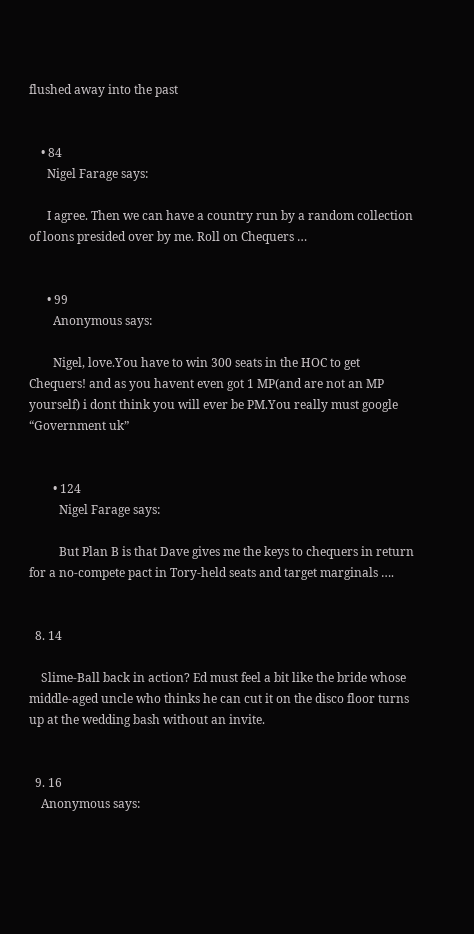flushed away into the past


    • 84
      Nigel Farage says:

      I agree. Then we can have a country run by a random collection of loons presided over by me. Roll on Chequers …


      • 99
        Anonymous says:

        Nigel, love.You have to win 300 seats in the HOC to get Chequers! and as you havent even got 1 MP(and are not an MP yourself) i dont think you will ever be PM.You really must google “Government uk”


        • 124
          Nigel Farage says:

          But Plan B is that Dave gives me the keys to chequers in return for a no-compete pact in Tory-held seats and target marginals ….


  8. 14

    Slime-Ball back in action? Ed must feel a bit like the bride whose middle-aged uncle who thinks he can cut it on the disco floor turns up at the wedding bash without an invite.


  9. 16
    Anonymous says: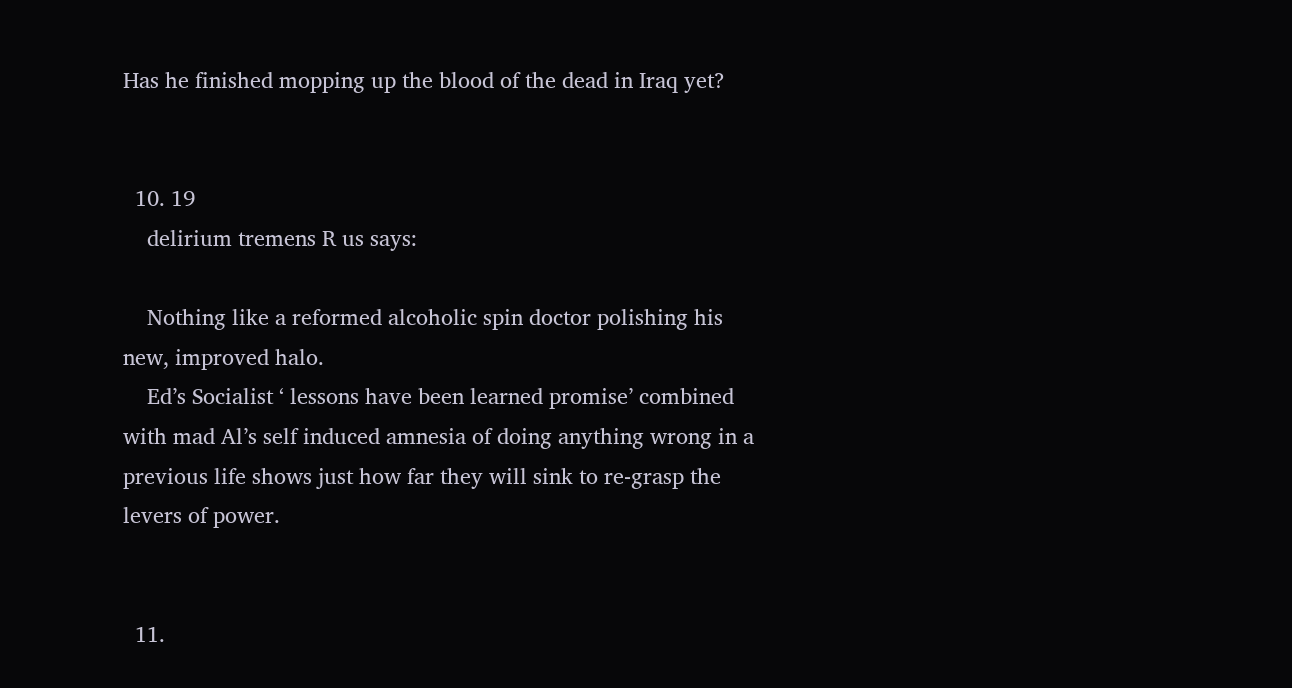Has he finished mopping up the blood of the dead in Iraq yet?


  10. 19
    delirium tremens R us says:

    Nothing like a reformed alcoholic spin doctor polishing his new, improved halo.
    Ed’s Socialist ‘ lessons have been learned promise’ combined with mad Al’s self induced amnesia of doing anything wrong in a previous life shows just how far they will sink to re-grasp the levers of power.


  11.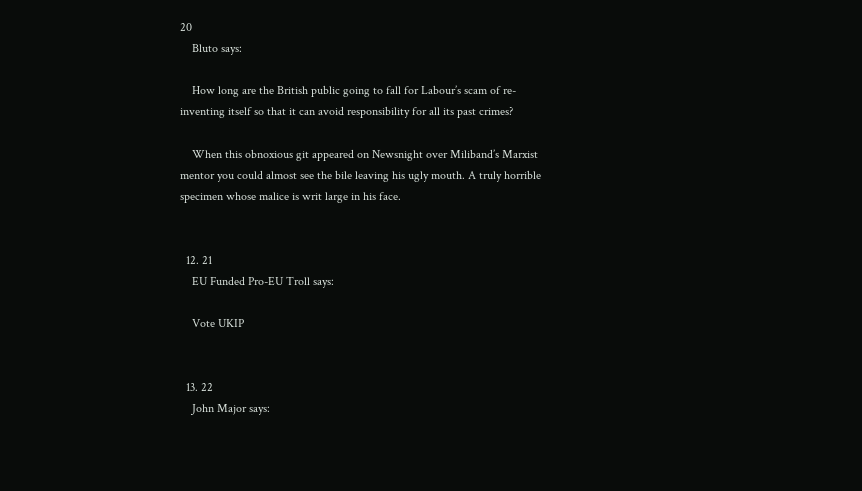20
    Bluto says:

    How long are the British public going to fall for Labour’s scam of re-inventing itself so that it can avoid responsibility for all its past crimes?

    When this obnoxious git appeared on Newsnight over Miliband’s Marxist mentor you could almost see the bile leaving his ugly mouth. A truly horrible specimen whose malice is writ large in his face.


  12. 21
    EU Funded Pro-EU Troll says:

    Vote UKIP


  13. 22
    John Major says: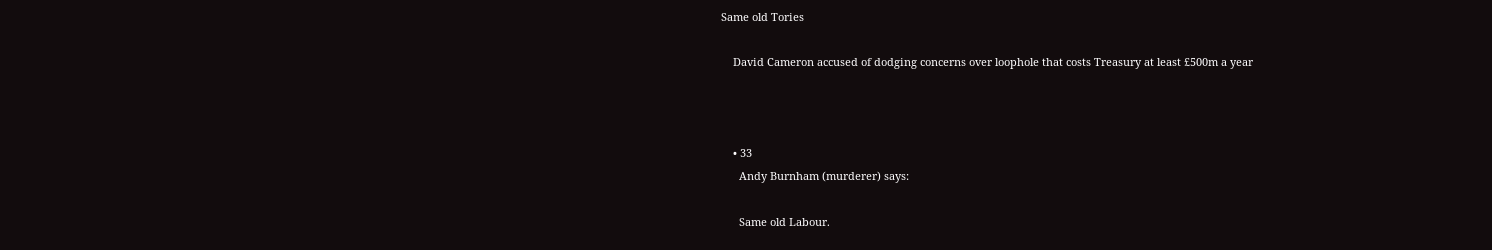Same old Tories

    David Cameron accused of dodging concerns over loophole that costs Treasury at least £500m a year



    • 33
      Andy Burnham (murderer) says:

      Same old Labour.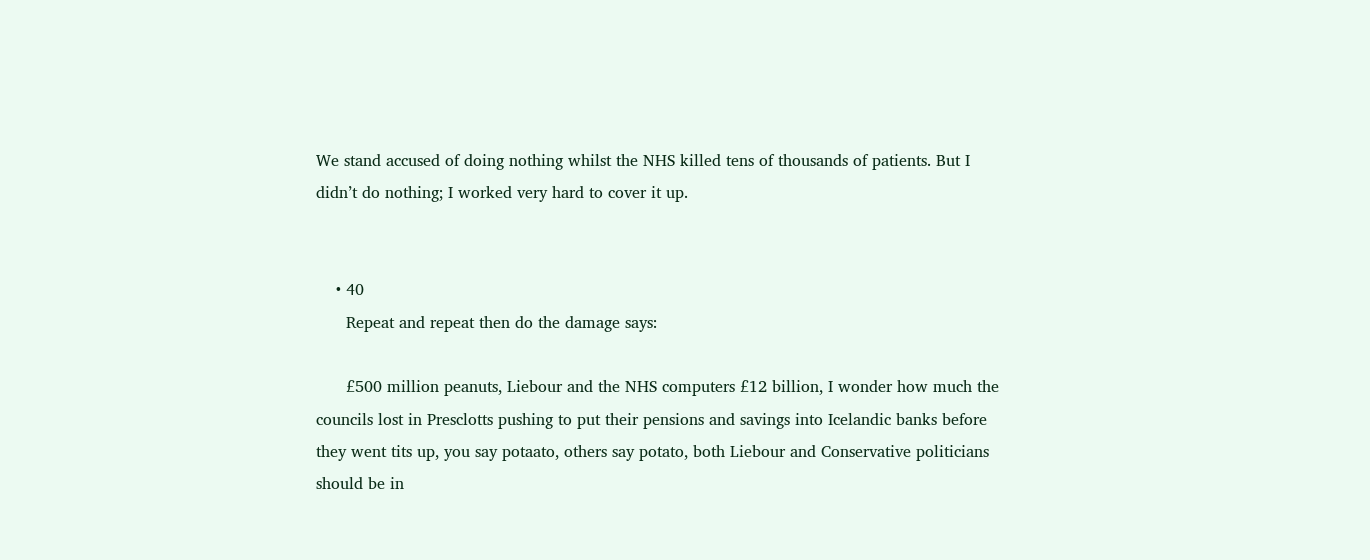We stand accused of doing nothing whilst the NHS killed tens of thousands of patients. But I didn’t do nothing; I worked very hard to cover it up.


    • 40
      Repeat and repeat then do the damage says:

      £500 million peanuts, Liebour and the NHS computers £12 billion, I wonder how much the councils lost in Presclotts pushing to put their pensions and savings into Icelandic banks before they went tits up, you say potaato, others say potato, both Liebour and Conservative politicians should be in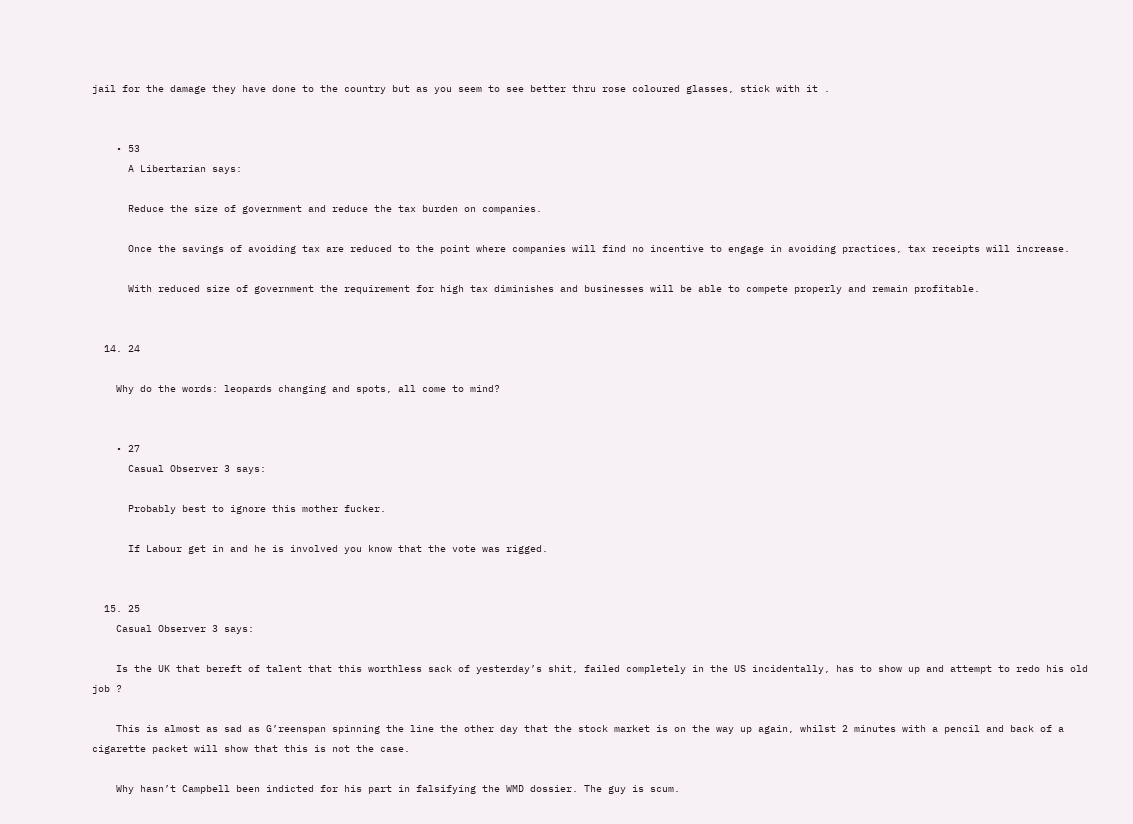jail for the damage they have done to the country but as you seem to see better thru rose coloured glasses, stick with it .


    • 53
      A Libertarian says:

      Reduce the size of government and reduce the tax burden on companies.

      Once the savings of avoiding tax are reduced to the point where companies will find no incentive to engage in avoiding practices, tax receipts will increase.

      With reduced size of government the requirement for high tax diminishes and businesses will be able to compete properly and remain profitable.


  14. 24

    Why do the words: leopards changing and spots, all come to mind?


    • 27
      Casual Observer 3 says:

      Probably best to ignore this mother fucker.

      If Labour get in and he is involved you know that the vote was rigged.


  15. 25
    Casual Observer 3 says:

    Is the UK that bereft of talent that this worthless sack of yesterday’s shit, failed completely in the US incidentally, has to show up and attempt to redo his old job ?

    This is almost as sad as G’reenspan spinning the line the other day that the stock market is on the way up again, whilst 2 minutes with a pencil and back of a cigarette packet will show that this is not the case.

    Why hasn’t Campbell been indicted for his part in falsifying the WMD dossier. The guy is scum.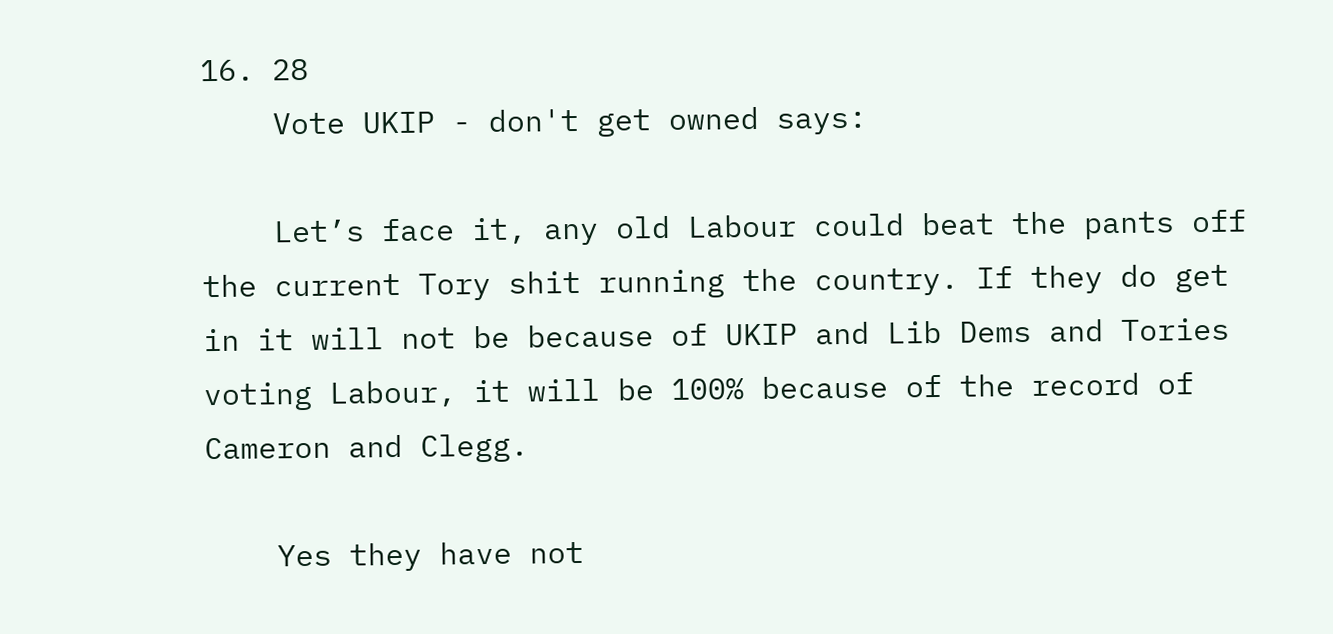16. 28
    Vote UKIP - don't get owned says:

    Let’s face it, any old Labour could beat the pants off the current Tory shit running the country. If they do get in it will not be because of UKIP and Lib Dems and Tories voting Labour, it will be 100% because of the record of Cameron and Clegg.

    Yes they have not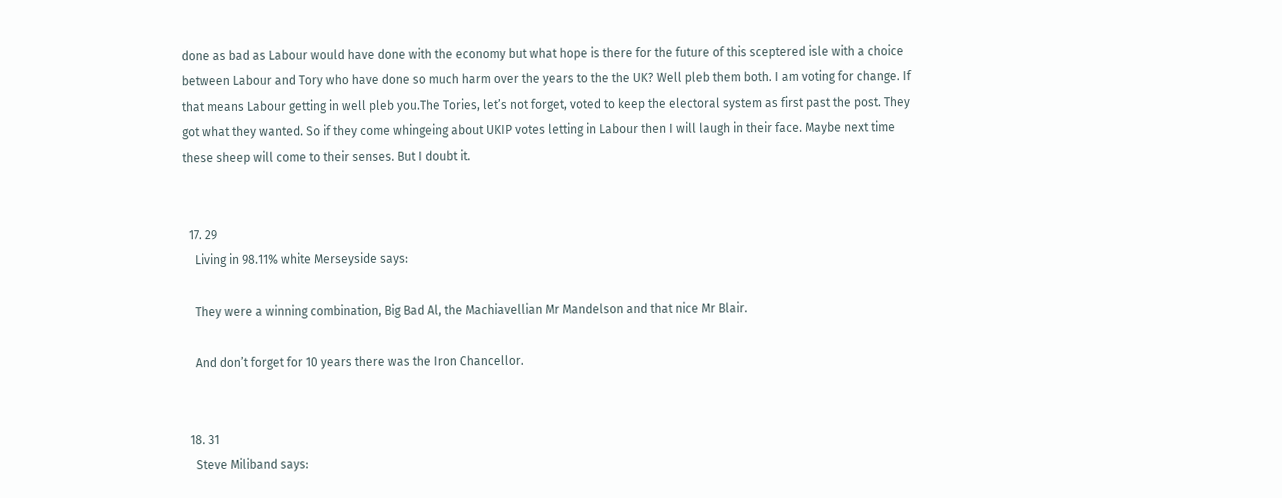done as bad as Labour would have done with the economy but what hope is there for the future of this sceptered isle with a choice between Labour and Tory who have done so much harm over the years to the the UK? Well pleb them both. I am voting for change. If that means Labour getting in well pleb you.The Tories, let’s not forget, voted to keep the electoral system as first past the post. They got what they wanted. So if they come whingeing about UKIP votes letting in Labour then I will laugh in their face. Maybe next time these sheep will come to their senses. But I doubt it.


  17. 29
    Living in 98.11% white Merseyside says:

    They were a winning combination, Big Bad Al, the Machiavellian Mr Mandelson and that nice Mr Blair.

    And don’t forget for 10 years there was the Iron Chancellor.


  18. 31
    Steve Miliband says: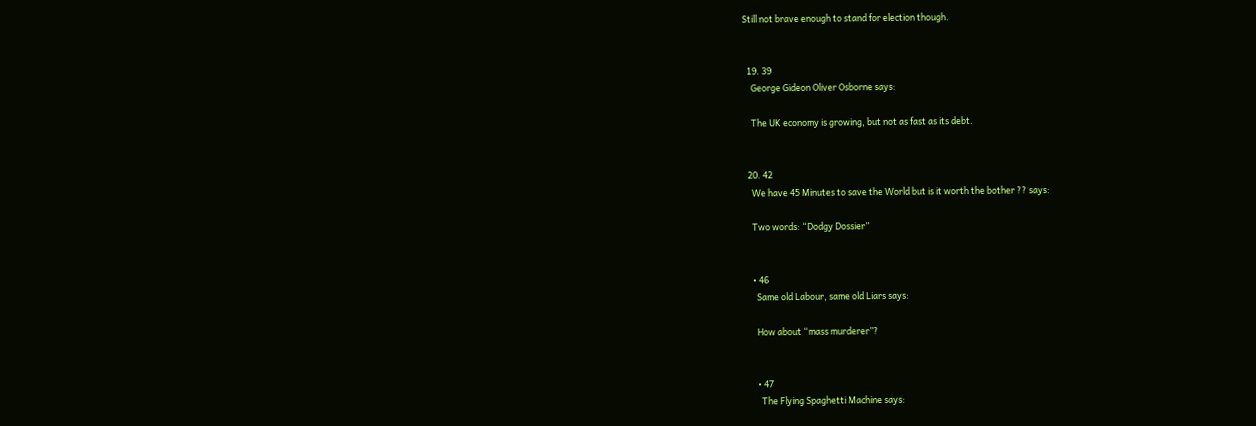Still not brave enough to stand for election though.


  19. 39
    George Gideon Oliver Osborne says:

    The UK economy is growing, but not as fast as its debt.


  20. 42
    We have 45 Minutes to save the World but is it worth the bother ?? says:

    Two words: “Dodgy Dossier”


    • 46
      Same old Labour, same old Liars says:

      How about “mass murderer”?


      • 47
        The Flying Spaghetti Machine says: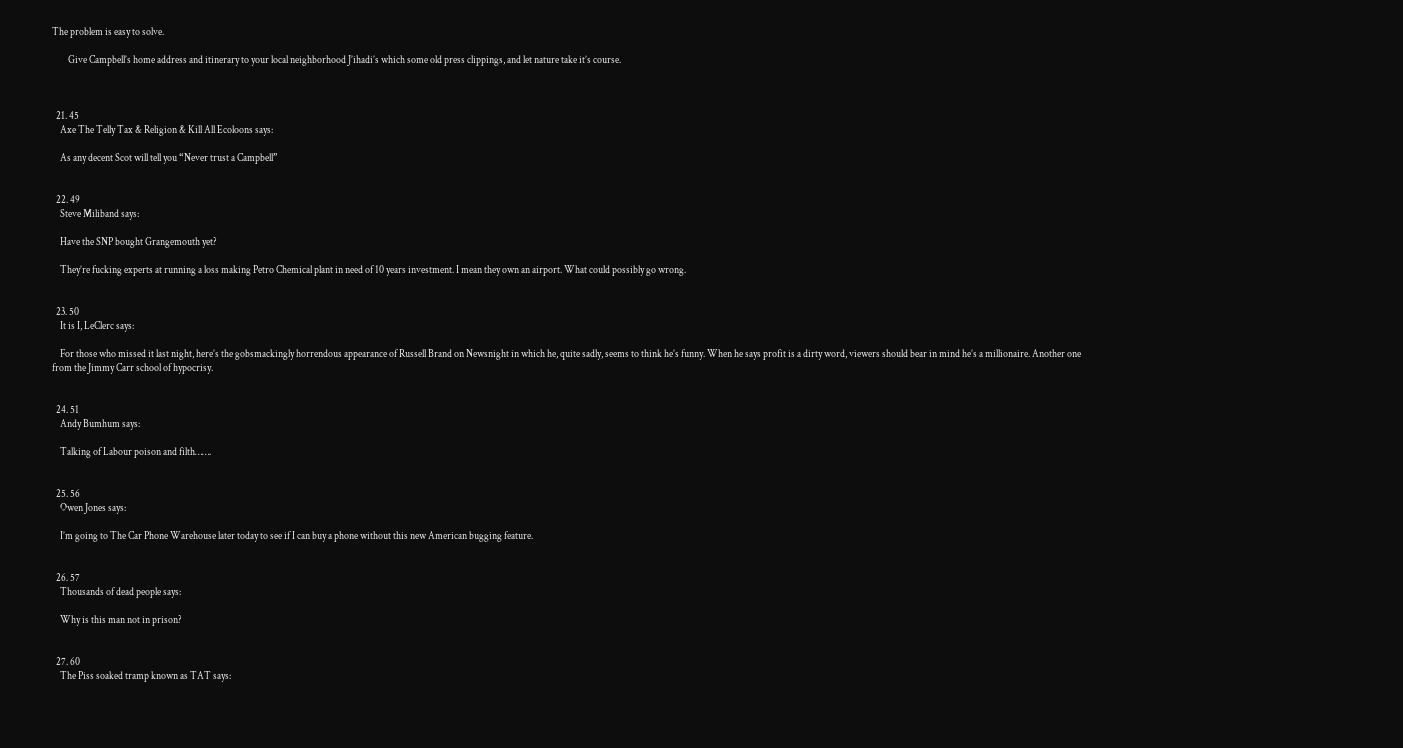The problem is easy to solve.

        Give Campbell’s home address and itinerary to your local neighborhood J’ihadi’s which some old press clippings, and let nature take it’s course.



  21. 45
    Axe The Telly Tax & Religion & Kill All Ecoloons says:

    As any decent Scot will tell you “Never trust a Campbell”


  22. 49
    Steve Miliband says:

    Have the SNP bought Grangemouth yet?

    They’re fucking experts at running a loss making Petro Chemical plant in need of 10 years investment. I mean they own an airport. What could possibly go wrong.


  23. 50
    It is I, LeClerc says:

    For those who missed it last night, here’s the gobsmackingly horrendous appearance of Russell Brand on Newsnight in which he, quite sadly, seems to think he’s funny. When he says profit is a dirty word, viewers should bear in mind he’s a millionaire. Another one from the Jimmy Carr school of hypocrisy.


  24. 51
    Andy Bumhum says:

    Talking of Labour poison and filth…….


  25. 56
    Owen Jones says:

    I’m going to The Car Phone Warehouse later today to see if I can buy a phone without this new American bugging feature.


  26. 57
    Thousands of dead people says:

    Why is this man not in prison?


  27. 60
    The Piss soaked tramp known as TAT says: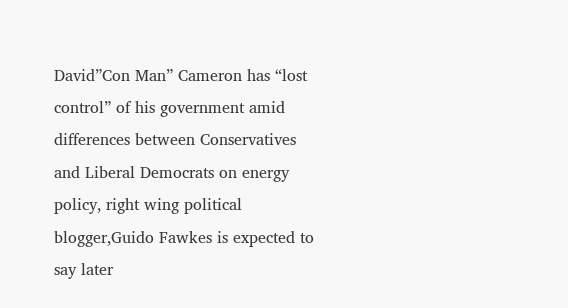David”Con Man” Cameron has “lost control” of his government amid differences between Conservatives and Liberal Democrats on energy policy, right wing political blogger,Guido Fawkes is expected to say later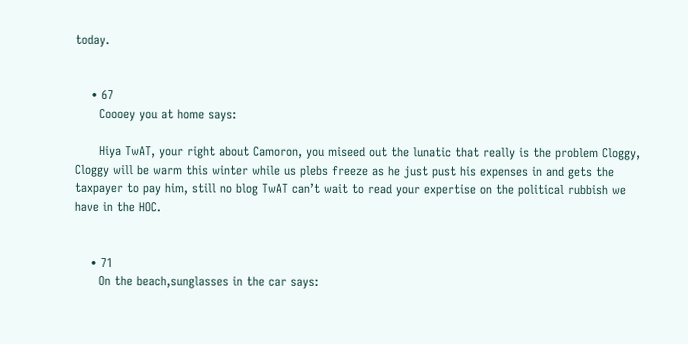today.


    • 67
      Coooey you at home says:

      Hiya TwAT, your right about Camoron, you miseed out the lunatic that really is the problem Cloggy, Cloggy will be warm this winter while us plebs freeze as he just pust his expenses in and gets the taxpayer to pay him, still no blog TwAT can’t wait to read your expertise on the political rubbish we have in the HOC.


    • 71
      On the beach,sunglasses in the car says: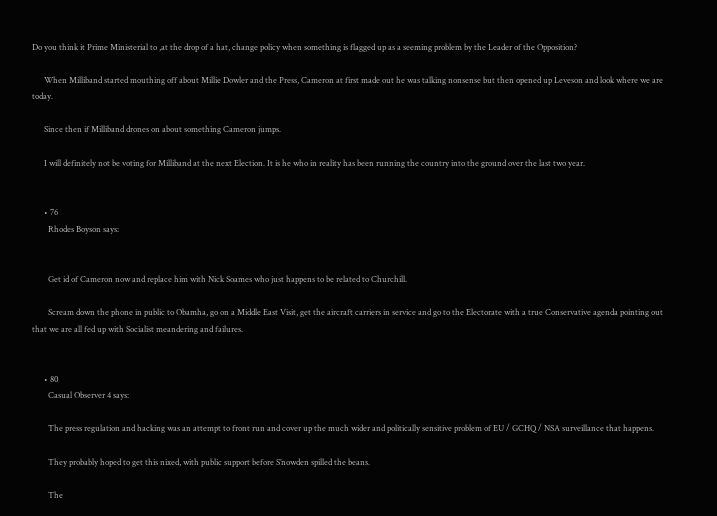Do you think it Prime Ministerial to ,at the drop of a hat, change policy when something is flagged up as a seeming problem by the Leader of the Opposition?

      When Milliband started mouthing off about Millie Dowler and the Press, Cameron at first made out he was talking nonsense but then opened up Leveson and look where we are today.

      Since then if Milliband drones on about something Cameron jumps.

      I will definitely not be voting for Milliband at the next Election. It is he who in reality has been running the country into the ground over the last two year.


      • 76
        Rhodes Boyson says:


        Get id of Cameron now and replace him with Nick Soames who just happens to be related to Churchill.

        Scream down the phone in public to Obamha, go on a Middle East Visit, get the aircraft carriers in service and go to the Electorate with a true Conservative agenda pointing out that we are all fed up with Socialist meandering and failures.


      • 80
        Casual Observer 4 says:

        The press regulation and hacking was an attempt to front run and cover up the much wider and politically sensitive problem of EU / GCHQ / NSA surveillance that happens.

        They probably hoped to get this nixed, with public support before S’nowden spilled the beans.

        The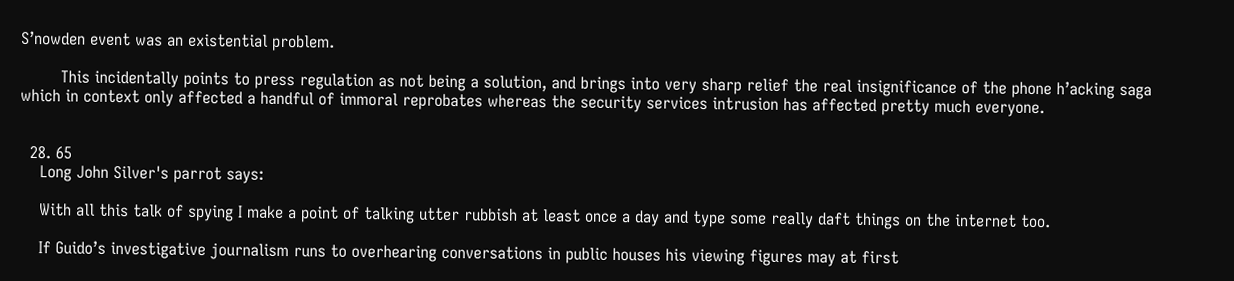S’nowden event was an existential problem.

        This incidentally points to press regulation as not being a solution, and brings into very sharp relief the real insignificance of the phone h’acking saga which in context only affected a handful of immoral reprobates whereas the security services intrusion has affected pretty much everyone.


  28. 65
    Long John Silver's parrot says:

    With all this talk of spying I make a point of talking utter rubbish at least once a day and type some really daft things on the internet too.

    If Guido’s investigative journalism runs to overhearing conversations in public houses his viewing figures may at first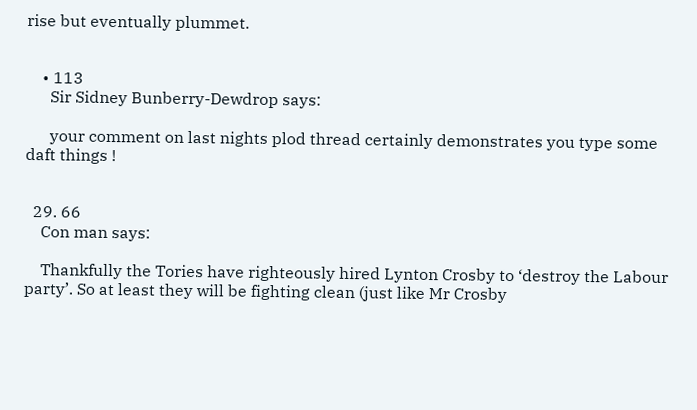rise but eventually plummet.


    • 113
      Sir Sidney Bunberry-Dewdrop says:

      your comment on last nights plod thread certainly demonstrates you type some daft things !


  29. 66
    Con man says:

    Thankfully the Tories have righteously hired Lynton Crosby to ‘destroy the Labour party’. So at least they will be fighting clean (just like Mr Crosby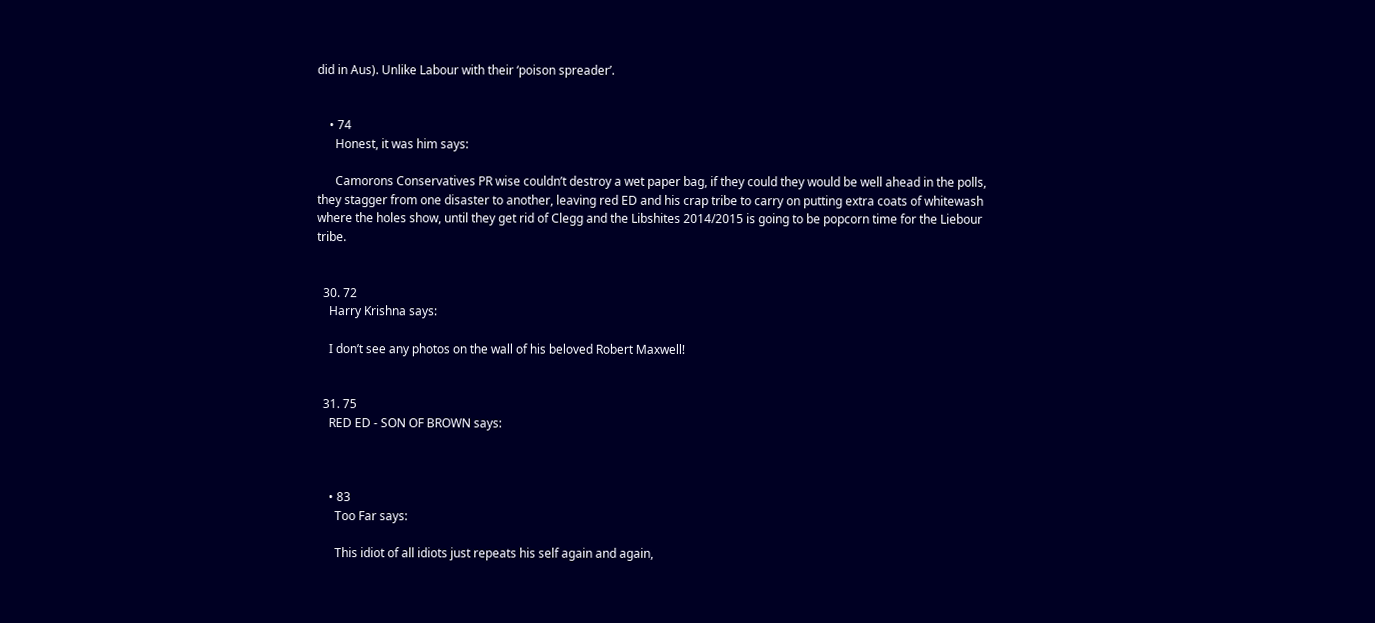did in Aus). Unlike Labour with their ‘poison spreader’.


    • 74
      Honest, it was him says:

      Camorons Conservatives PR wise couldn’t destroy a wet paper bag, if they could they would be well ahead in the polls, they stagger from one disaster to another, leaving red ED and his crap tribe to carry on putting extra coats of whitewash where the holes show, until they get rid of Clegg and the Libshites 2014/2015 is going to be popcorn time for the Liebour tribe.


  30. 72
    Harry Krishna says:

    I don’t see any photos on the wall of his beloved Robert Maxwell!


  31. 75
    RED ED - SON OF BROWN says:



    • 83
      Too Far says:

      This idiot of all idiots just repeats his self again and again,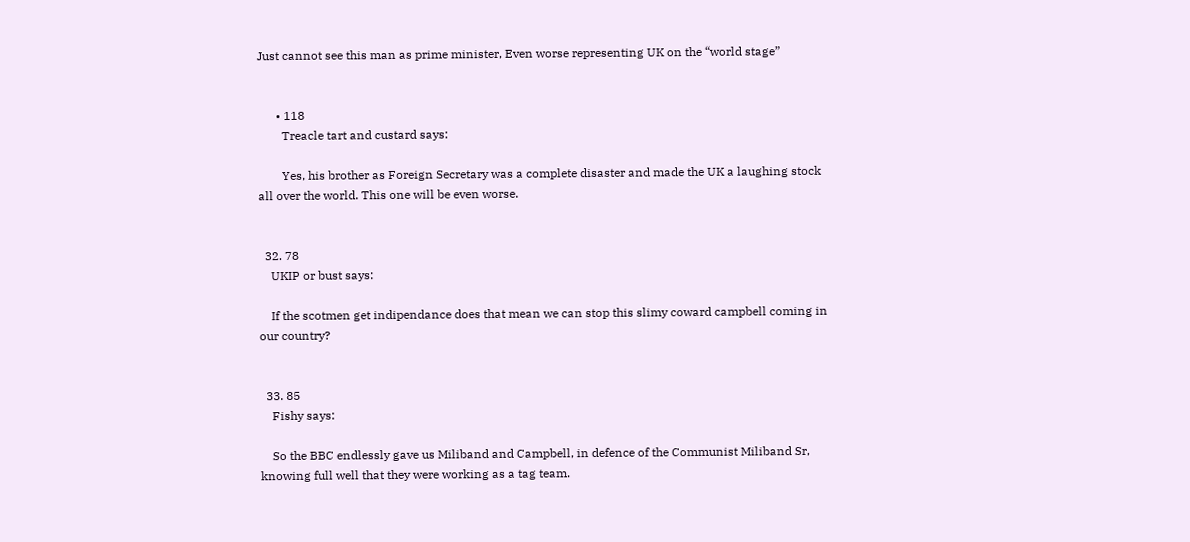Just cannot see this man as prime minister, Even worse representing UK on the “world stage”


      • 118
        Treacle tart and custard says:

        Yes, his brother as Foreign Secretary was a complete disaster and made the UK a laughing stock all over the world. This one will be even worse.


  32. 78
    UKIP or bust says:

    If the scotmen get indipendance does that mean we can stop this slimy coward campbell coming in our country?


  33. 85
    Fishy says:

    So the BBC endlessly gave us Miliband and Campbell, in defence of the Communist Miliband Sr, knowing full well that they were working as a tag team.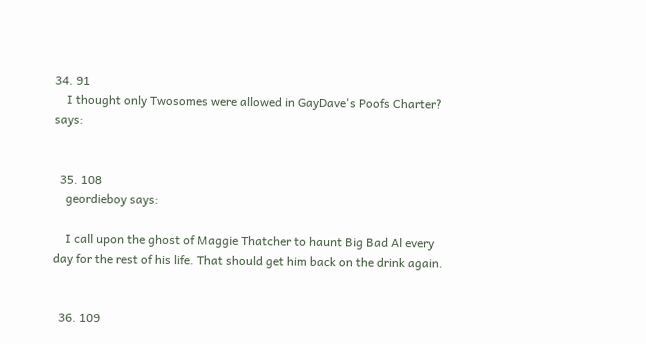34. 91
    I thought only Twosomes were allowed in GayDave's Poofs Charter? says:


  35. 108
    geordieboy says:

    I call upon the ghost of Maggie Thatcher to haunt Big Bad Al every day for the rest of his life. That should get him back on the drink again.


  36. 109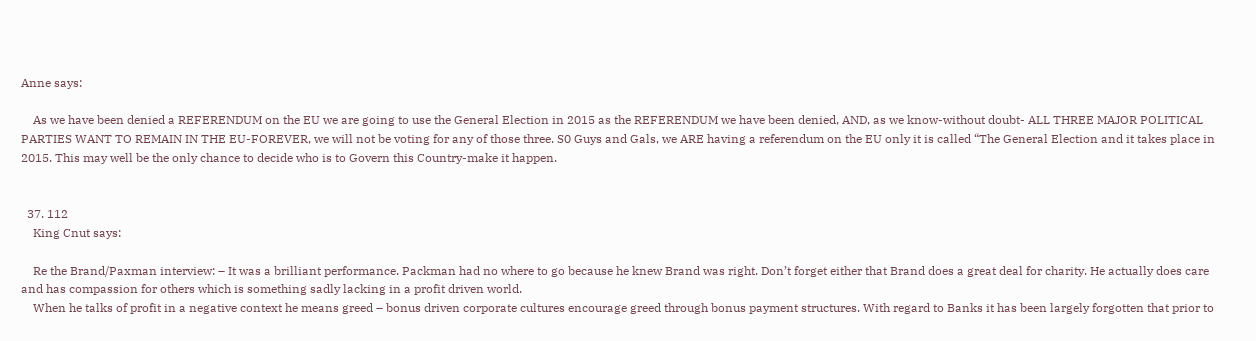Anne says:

    As we have been denied a REFERENDUM on the EU we are going to use the General Election in 2015 as the REFERENDUM we have been denied, AND, as we know-without doubt- ALL THREE MAJOR POLITICAL PARTIES WANT TO REMAIN IN THE EU-FOREVER, we will not be voting for any of those three. S0 Guys and Gals, we ARE having a referendum on the EU only it is called “The General Election and it takes place in 2015. This may well be the only chance to decide who is to Govern this Country-make it happen.


  37. 112
    King Cnut says:

    Re the Brand/Paxman interview: – It was a brilliant performance. Packman had no where to go because he knew Brand was right. Don’t forget either that Brand does a great deal for charity. He actually does care and has compassion for others which is something sadly lacking in a profit driven world.
    When he talks of profit in a negative context he means greed – bonus driven corporate cultures encourage greed through bonus payment structures. With regard to Banks it has been largely forgotten that prior to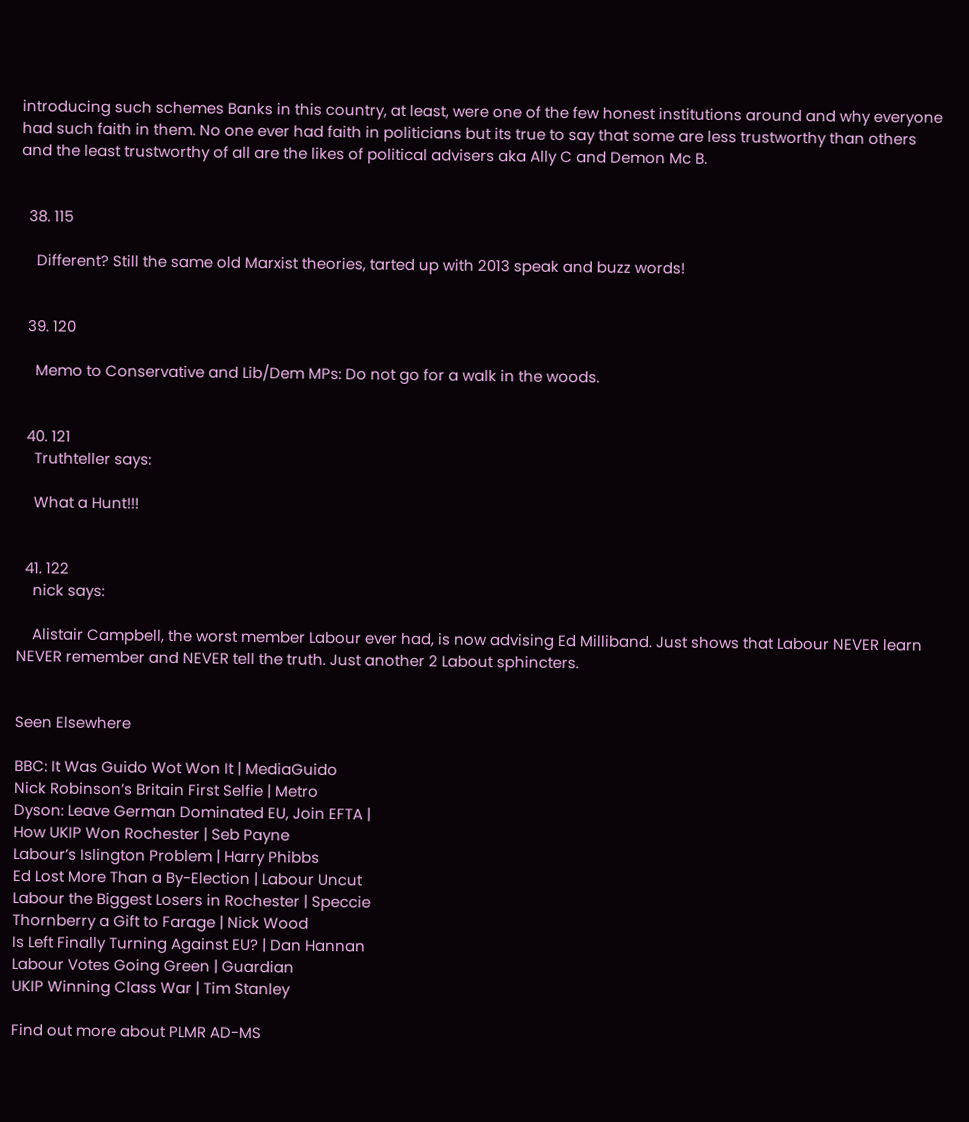introducing such schemes Banks in this country, at least, were one of the few honest institutions around and why everyone had such faith in them. No one ever had faith in politicians but its true to say that some are less trustworthy than others and the least trustworthy of all are the likes of political advisers aka Ally C and Demon Mc B.


  38. 115

    Different? Still the same old Marxist theories, tarted up with 2013 speak and buzz words!


  39. 120

    Memo to Conservative and Lib/Dem MPs: Do not go for a walk in the woods.


  40. 121
    Truthteller says:

    What a Hunt!!!


  41. 122
    nick says:

    Alistair Campbell, the worst member Labour ever had, is now advising Ed Milliband. Just shows that Labour NEVER learn NEVER remember and NEVER tell the truth. Just another 2 Labout sphincters.


Seen Elsewhere

BBC: It Was Guido Wot Won It | MediaGuido
Nick Robinson’s Britain First Selfie | Metro
Dyson: Leave German Dominated EU, Join EFTA |
How UKIP Won Rochester | Seb Payne
Labour’s Islington Problem | Harry Phibbs
Ed Lost More Than a By-Election | Labour Uncut
Labour the Biggest Losers in Rochester | Speccie
Thornberry a Gift to Farage | Nick Wood
Is Left Finally Turning Against EU? | Dan Hannan
Labour Votes Going Green | Guardian
UKIP Winning Class War | Tim Stanley

Find out more about PLMR AD-MS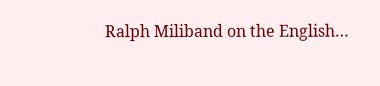Ralph Miliband on the English…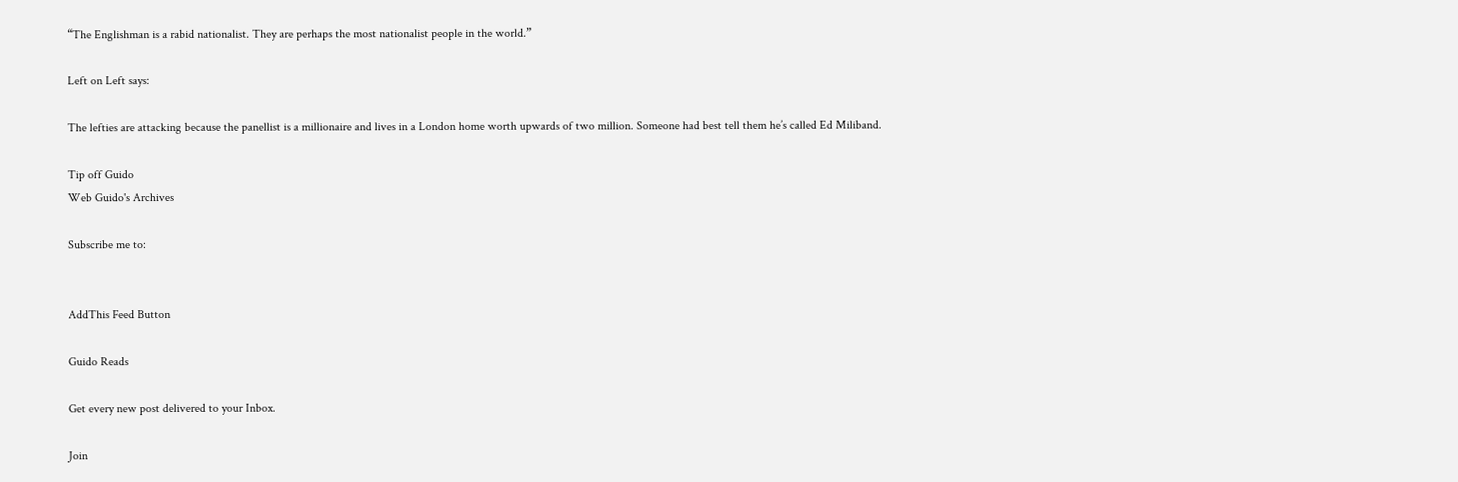“The Englishman is a rabid nationalist. They are perhaps the most nationalist people in the world.”

Left on Left says:

The lefties are attacking because the panellist is a millionaire and lives in a London home worth upwards of two million. Someone had best tell them he’s called Ed Miliband.

Tip off Guido
Web Guido's Archives

Subscribe me to:


AddThis Feed Button

Guido Reads

Get every new post delivered to your Inbox.

Join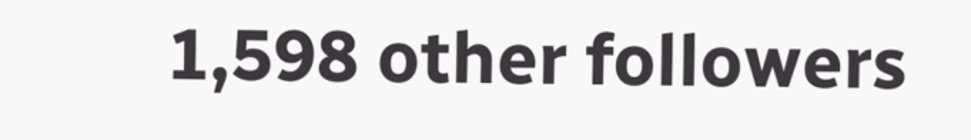1,598 other followers